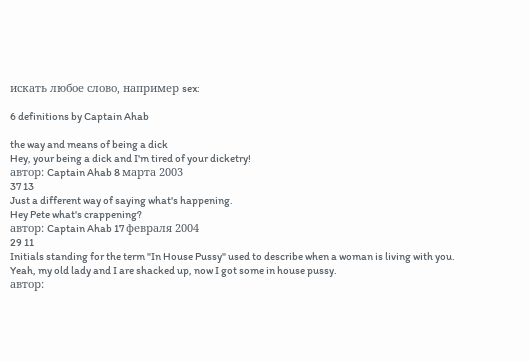искать любое слово, например sex:

6 definitions by Captain Ahab

the way and means of being a dick
Hey, your being a dick and I'm tired of your dicketry!
автор: Captain Ahab 8 марта 2003
37 13
Just a different way of saying what's happening.
Hey Pete what's crappening?
автор: Captain Ahab 17 февраля 2004
29 11
Initials standing for the term "In House Pussy" used to describe when a woman is living with you.
Yeah, my old lady and I are shacked up, now I got some in house pussy.
автор: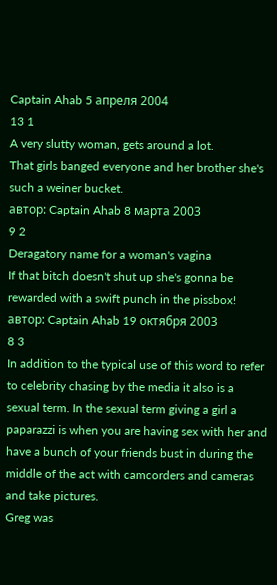Captain Ahab 5 апреля 2004
13 1
A very slutty woman, gets around a lot.
That girls banged everyone and her brother she's such a weiner bucket.
автор: Captain Ahab 8 марта 2003
9 2
Deragatory name for a woman's vagina
If that bitch doesn't shut up she's gonna be rewarded with a swift punch in the pissbox!
автор: Captain Ahab 19 октября 2003
8 3
In addition to the typical use of this word to refer to celebrity chasing by the media it also is a sexual term. In the sexual term giving a girl a paparazzi is when you are having sex with her and have a bunch of your friends bust in during the middle of the act with camcorders and cameras and take pictures.
Greg was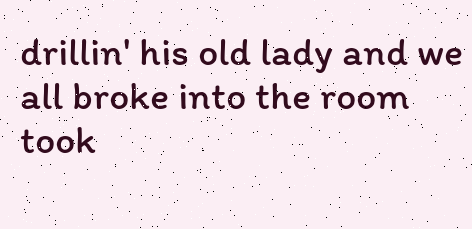drillin' his old lady and we all broke into the room took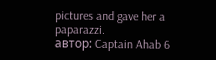pictures and gave her a paparazzi.
автор: Captain Ahab 6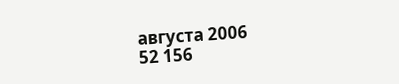августа 2006
52 156